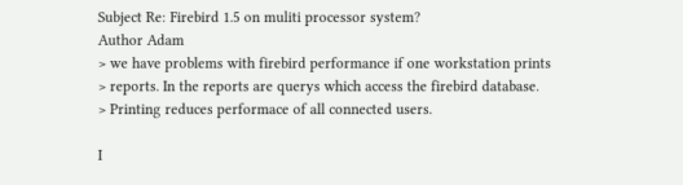Subject Re: Firebird 1.5 on muliti processor system?
Author Adam
> we have problems with firebird performance if one workstation prints
> reports. In the reports are querys which access the firebird database.
> Printing reduces performace of all connected users.

I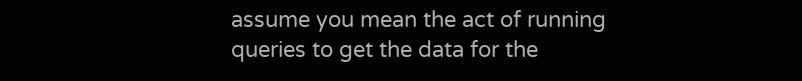assume you mean the act of running queries to get the data for the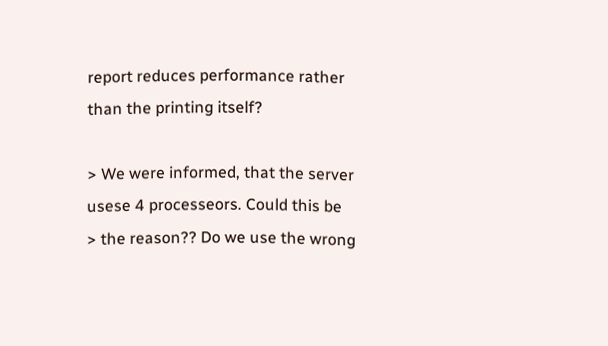report reduces performance rather than the printing itself?

> We were informed, that the server usese 4 processeors. Could this be
> the reason?? Do we use the wrong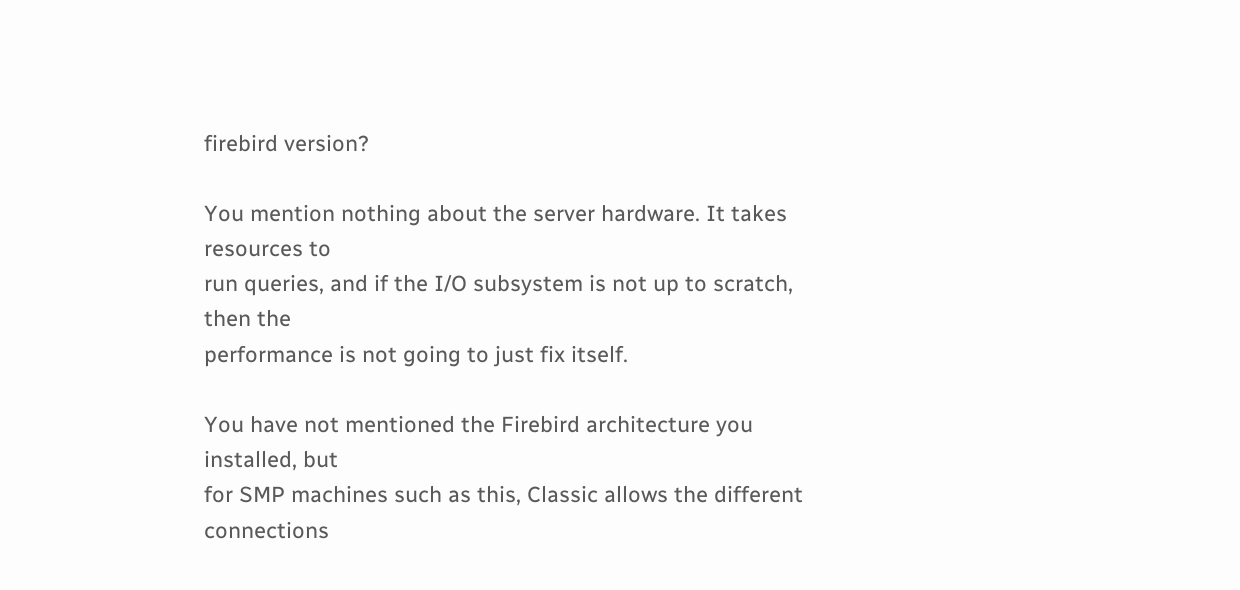firebird version?

You mention nothing about the server hardware. It takes resources to
run queries, and if the I/O subsystem is not up to scratch, then the
performance is not going to just fix itself.

You have not mentioned the Firebird architecture you installed, but
for SMP machines such as this, Classic allows the different
connections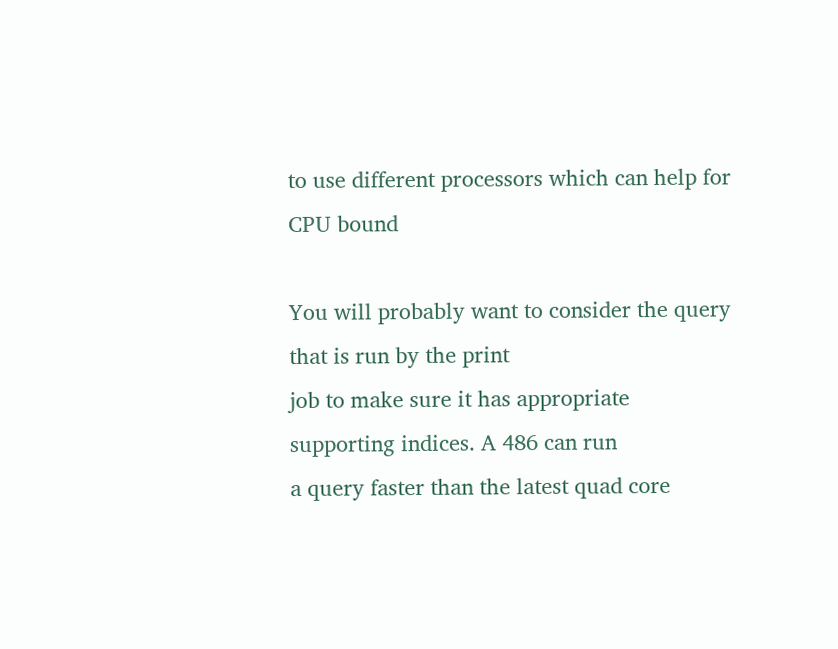to use different processors which can help for CPU bound

You will probably want to consider the query that is run by the print
job to make sure it has appropriate supporting indices. A 486 can run
a query faster than the latest quad core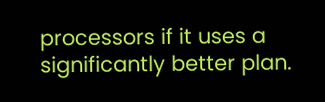processors if it uses a
significantly better plan.